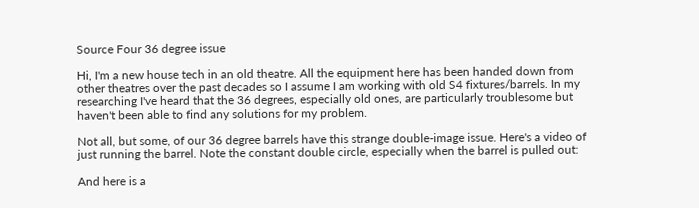Source Four 36 degree issue

Hi, I'm a new house tech in an old theatre. All the equipment here has been handed down from other theatres over the past decades so I assume I am working with old S4 fixtures/barrels. In my researching I've heard that the 36 degrees, especially old ones, are particularly troublesome but haven't been able to find any solutions for my problem.

Not all, but some, of our 36 degree barrels have this strange double-image issue. Here's a video of just running the barrel. Note the constant double circle, especially when the barrel is pulled out:

And here is a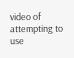video of attempting to use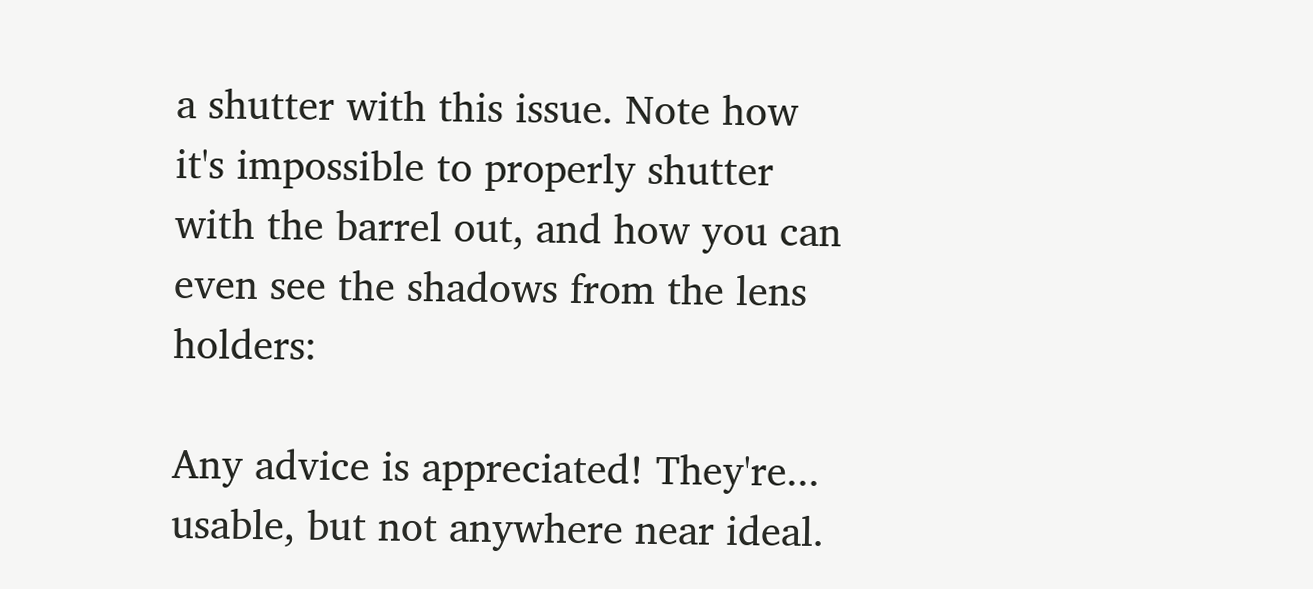a shutter with this issue. Note how it's impossible to properly shutter with the barrel out, and how you can even see the shadows from the lens holders:

Any advice is appreciated! They're... usable, but not anywhere near ideal.